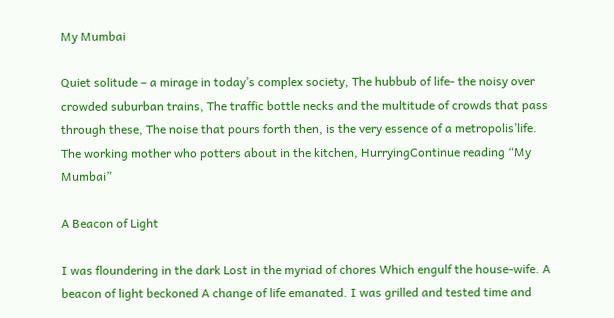My Mumbai

Quiet solitude – a mirage in today’s complex society, The hubbub of life- the noisy over crowded suburban trains, The traffic bottle necks and the multitude of crowds that pass through these, The noise that pours forth then, is the very essence of a metropolis’life. The working mother who potters about in the kitchen, HurryingContinue reading “My Mumbai”

A Beacon of Light

I was floundering in the dark Lost in the myriad of chores Which engulf the house-wife. A beacon of light beckoned A change of life emanated. I was grilled and tested time and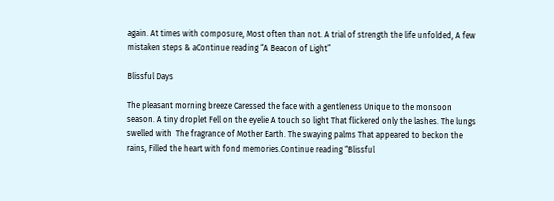again. At times with composure, Most often than not. A trial of strength the life unfolded, A few mistaken steps & aContinue reading “A Beacon of Light”

Blissful Days

The pleasant morning breeze Caressed the face with a gentleness Unique to the monsoon season. A tiny droplet Fell on the eyelie A touch so light That flickered only the lashes. The lungs swelled with  The fragrance of Mother Earth. The swaying palms That appeared to beckon the rains, Filled the heart with fond memories.Continue reading “Blissful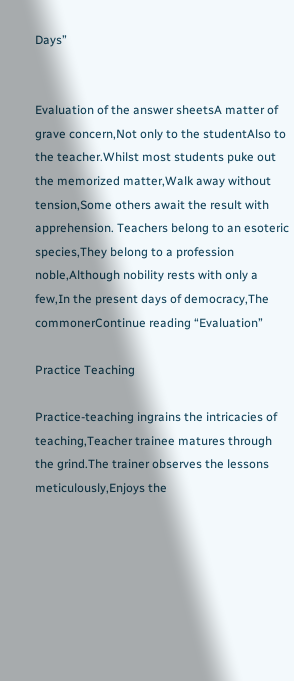Days”


Evaluation of the answer sheetsA matter of grave concern,Not only to the studentAlso to the teacher.Whilst most students puke out the memorized matter,Walk away without tension,Some others await the result with apprehension. Teachers belong to an esoteric species,They belong to a profession noble,Although nobility rests with only a few,In the present days of democracy,The commonerContinue reading “Evaluation”

Practice Teaching

Practice-teaching ingrains the intricacies of teaching,Teacher trainee matures through the grind.The trainer observes the lessons meticulously,Enjoys the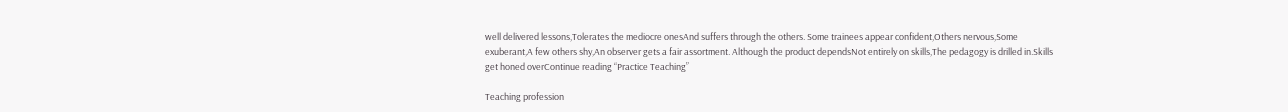well delivered lessons,Tolerates the mediocre onesAnd suffers through the others. Some trainees appear confident,Others nervous,Some exuberant,A few others shy,An observer gets a fair assortment. Although the product dependsNot entirely on skills,The pedagogy is drilled in.Skills get honed overContinue reading “Practice Teaching”

Teaching profession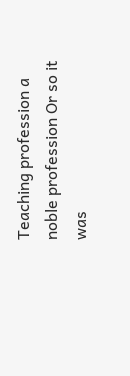Teaching profession a noble profession Or so it was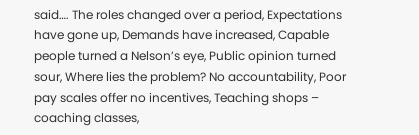said…. The roles changed over a period, Expectations have gone up, Demands have increased, Capable people turned a Nelson’s eye, Public opinion turned sour, Where lies the problem? No accountability, Poor pay scales offer no incentives, Teaching shops – coaching classes,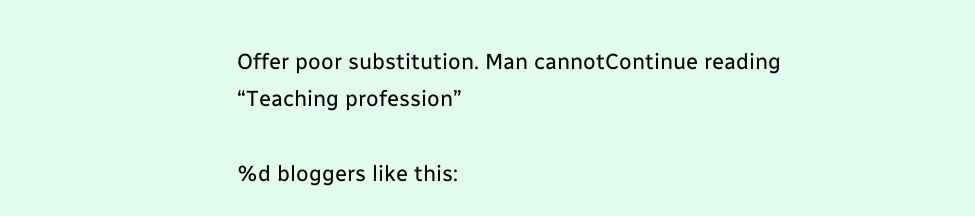Offer poor substitution. Man cannotContinue reading “Teaching profession”

%d bloggers like this: